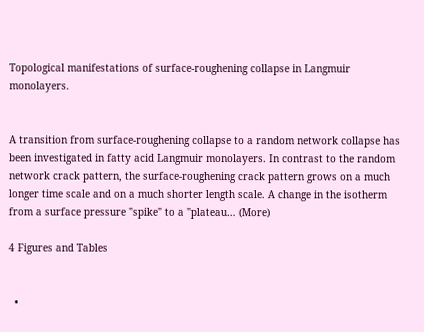Topological manifestations of surface-roughening collapse in Langmuir monolayers.


A transition from surface-roughening collapse to a random network collapse has been investigated in fatty acid Langmuir monolayers. In contrast to the random network crack pattern, the surface-roughening crack pattern grows on a much longer time scale and on a much shorter length scale. A change in the isotherm from a surface pressure "spike" to a "plateau… (More)

4 Figures and Tables


  •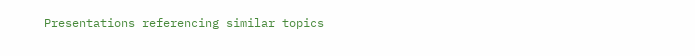Presentations referencing similar topics